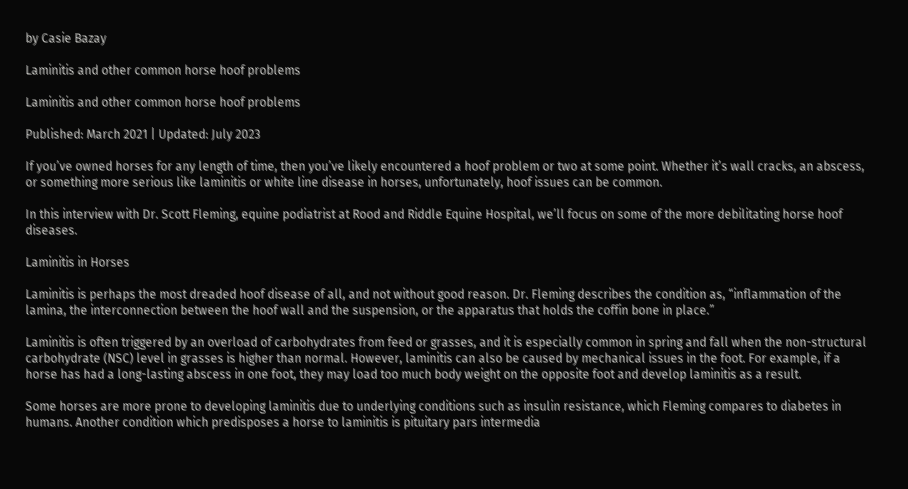by Casie Bazay

Laminitis and other common horse hoof problems

Laminitis and other common horse hoof problems

Published: March 2021 | Updated: July 2023

If you’ve owned horses for any length of time, then you’ve likely encountered a hoof problem or two at some point. Whether it’s wall cracks, an abscess, or something more serious like laminitis or white line disease in horses, unfortunately, hoof issues can be common.

In this interview with Dr. Scott Fleming, equine podiatrist at Rood and Riddle Equine Hospital, we’ll focus on some of the more debilitating horse hoof diseases.

Laminitis in Horses

Laminitis is perhaps the most dreaded hoof disease of all, and not without good reason. Dr. Fleming describes the condition as, “inflammation of the lamina, the interconnection between the hoof wall and the suspension, or the apparatus that holds the coffin bone in place.”

Laminitis is often triggered by an overload of carbohydrates from feed or grasses, and it is especially common in spring and fall when the non-structural carbohydrate (NSC) level in grasses is higher than normal. However, laminitis can also be caused by mechanical issues in the foot. For example, if a horse has had a long-lasting abscess in one foot, they may load too much body weight on the opposite foot and develop laminitis as a result.

Some horses are more prone to developing laminitis due to underlying conditions such as insulin resistance, which Fleming compares to diabetes in humans. Another condition which predisposes a horse to laminitis is pituitary pars intermedia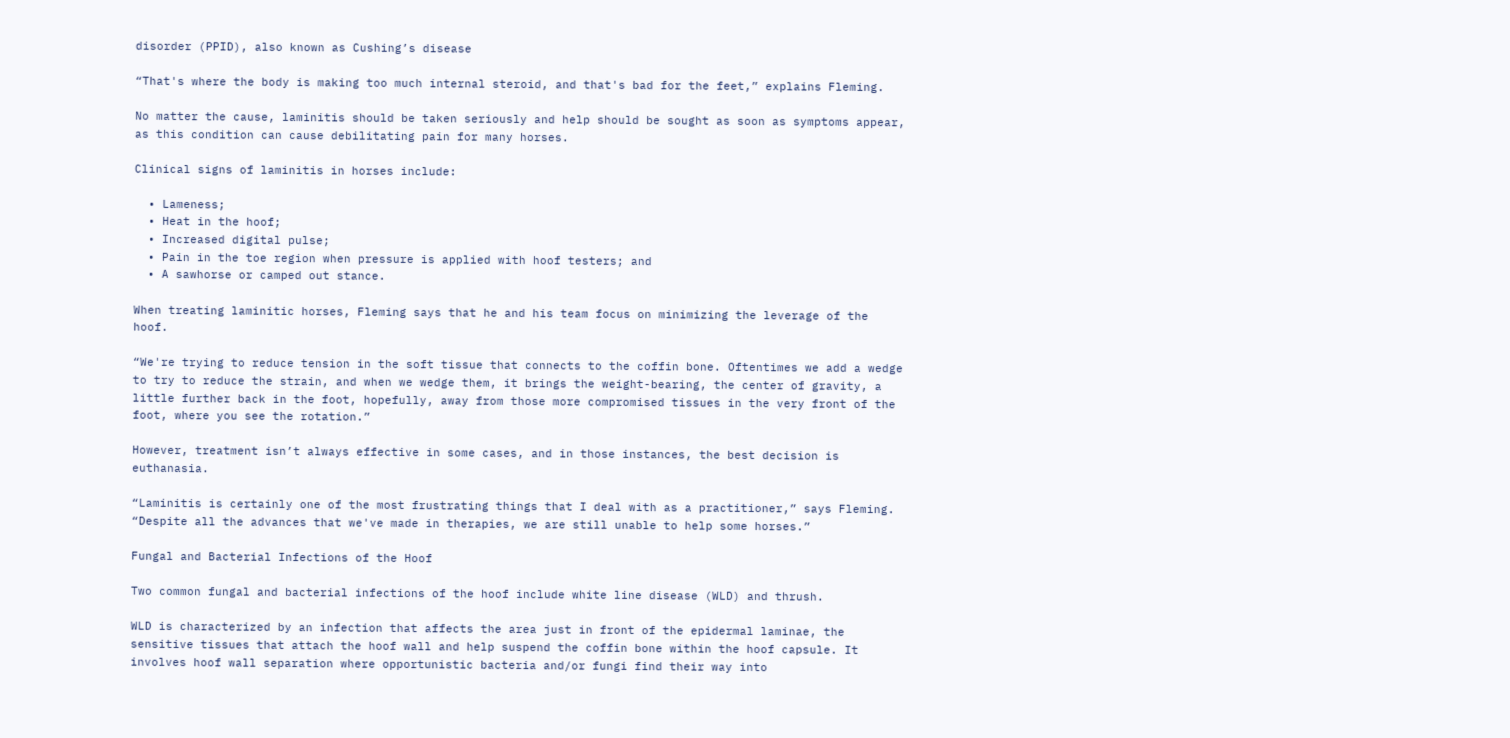disorder (PPID), also known as Cushing’s disease

“That's where the body is making too much internal steroid, and that's bad for the feet,” explains Fleming.

No matter the cause, laminitis should be taken seriously and help should be sought as soon as symptoms appear, as this condition can cause debilitating pain for many horses.

Clinical signs of laminitis in horses include:

  • Lameness;
  • Heat in the hoof;
  • Increased digital pulse;
  • Pain in the toe region when pressure is applied with hoof testers; and
  • A sawhorse or camped out stance.

When treating laminitic horses, Fleming says that he and his team focus on minimizing the leverage of the hoof.

“We're trying to reduce tension in the soft tissue that connects to the coffin bone. Oftentimes we add a wedge to try to reduce the strain, and when we wedge them, it brings the weight-bearing, the center of gravity, a little further back in the foot, hopefully, away from those more compromised tissues in the very front of the foot, where you see the rotation.”

However, treatment isn’t always effective in some cases, and in those instances, the best decision is euthanasia.

“Laminitis is certainly one of the most frustrating things that I deal with as a practitioner,” says Fleming. “Despite all the advances that we've made in therapies, we are still unable to help some horses.”

Fungal and Bacterial Infections of the Hoof

Two common fungal and bacterial infections of the hoof include white line disease (WLD) and thrush.

WLD is characterized by an infection that affects the area just in front of the epidermal laminae, the sensitive tissues that attach the hoof wall and help suspend the coffin bone within the hoof capsule. It involves hoof wall separation where opportunistic bacteria and/or fungi find their way into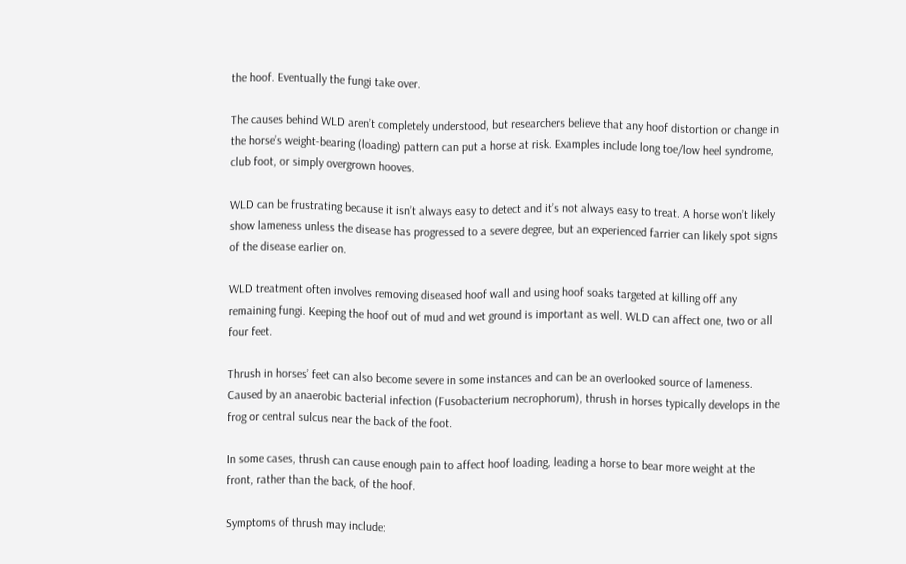the hoof. Eventually the fungi take over.

The causes behind WLD aren’t completely understood, but researchers believe that any hoof distortion or change in the horse’s weight-bearing (loading) pattern can put a horse at risk. Examples include long toe/low heel syndrome, club foot, or simply overgrown hooves.

WLD can be frustrating because it isn’t always easy to detect and it’s not always easy to treat. A horse won’t likely show lameness unless the disease has progressed to a severe degree, but an experienced farrier can likely spot signs of the disease earlier on.

WLD treatment often involves removing diseased hoof wall and using hoof soaks targeted at killing off any remaining fungi. Keeping the hoof out of mud and wet ground is important as well. WLD can affect one, two or all four feet.

Thrush in horses’ feet can also become severe in some instances and can be an overlooked source of lameness. Caused by an anaerobic bacterial infection (Fusobacterium necrophorum), thrush in horses typically develops in the frog or central sulcus near the back of the foot.

In some cases, thrush can cause enough pain to affect hoof loading, leading a horse to bear more weight at the front, rather than the back, of the hoof.

Symptoms of thrush may include: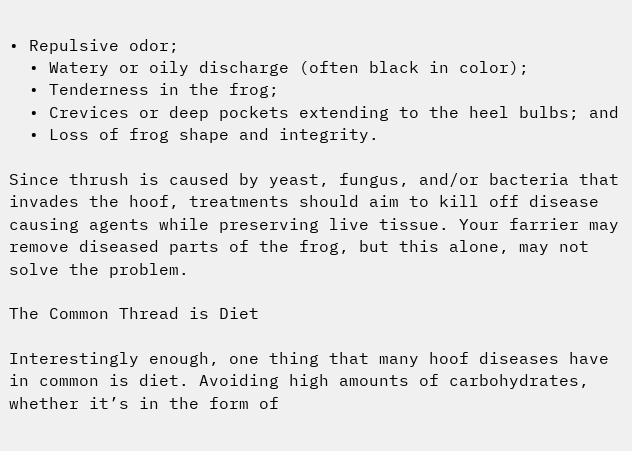• Repulsive odor;
  • Watery or oily discharge (often black in color);
  • Tenderness in the frog;
  • Crevices or deep pockets extending to the heel bulbs; and
  • Loss of frog shape and integrity.

Since thrush is caused by yeast, fungus, and/or bacteria that invades the hoof, treatments should aim to kill off disease causing agents while preserving live tissue. Your farrier may remove diseased parts of the frog, but this alone, may not solve the problem.

The Common Thread is Diet

Interestingly enough, one thing that many hoof diseases have in common is diet. Avoiding high amounts of carbohydrates, whether it’s in the form of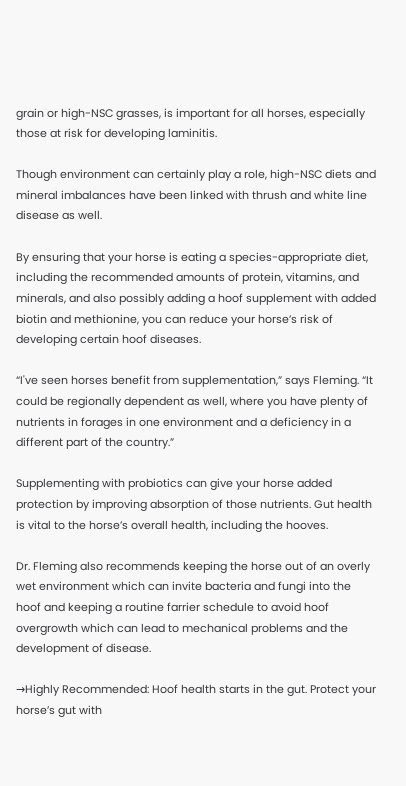grain or high-NSC grasses, is important for all horses, especially those at risk for developing laminitis.

Though environment can certainly play a role, high-NSC diets and mineral imbalances have been linked with thrush and white line disease as well.

By ensuring that your horse is eating a species-appropriate diet, including the recommended amounts of protein, vitamins, and minerals, and also possibly adding a hoof supplement with added biotin and methionine, you can reduce your horse’s risk of developing certain hoof diseases.

“I've seen horses benefit from supplementation,” says Fleming. “It could be regionally dependent as well, where you have plenty of nutrients in forages in one environment and a deficiency in a different part of the country.”

Supplementing with probiotics can give your horse added protection by improving absorption of those nutrients. Gut health is vital to the horse’s overall health, including the hooves.

Dr. Fleming also recommends keeping the horse out of an overly wet environment which can invite bacteria and fungi into the hoof and keeping a routine farrier schedule to avoid hoof overgrowth which can lead to mechanical problems and the development of disease.

→Highly Recommended: Hoof health starts in the gut. Protect your horse’s gut with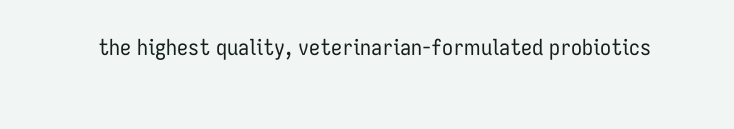the highest quality, veterinarian-formulated probiotics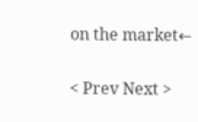on the market←

< Prev Next >